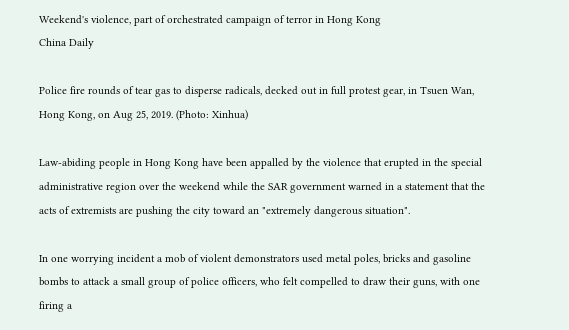Weekend's violence, part of orchestrated campaign of terror in Hong Kong
China Daily

Police fire rounds of tear gas to disperse radicals, decked out in full protest gear, in Tsuen Wan, Hong Kong, on Aug 25, 2019. (Photo: Xinhua)

Law-abiding people in Hong Kong have been appalled by the violence that erupted in the special administrative region over the weekend while the SAR government warned in a statement that the acts of extremists are pushing the city toward an "extremely dangerous situation".

In one worrying incident a mob of violent demonstrators used metal poles, bricks and gasoline bombs to attack a small group of police officers, who felt compelled to draw their guns, with one firing a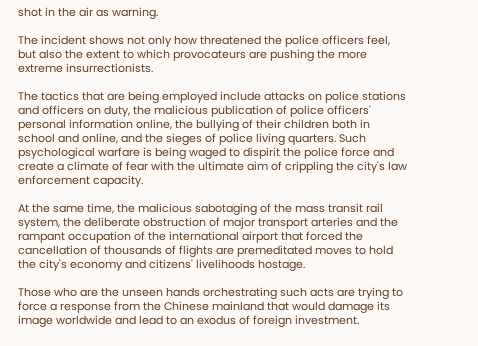shot in the air as warning.

The incident shows not only how threatened the police officers feel, but also the extent to which provocateurs are pushing the more extreme insurrectionists.

The tactics that are being employed include attacks on police stations and officers on duty, the malicious publication of police officers' personal information online, the bullying of their children both in school and online, and the sieges of police living quarters. Such psychological warfare is being waged to dispirit the police force and create a climate of fear with the ultimate aim of crippling the city's law enforcement capacity.

At the same time, the malicious sabotaging of the mass transit rail system, the deliberate obstruction of major transport arteries and the rampant occupation of the international airport that forced the cancellation of thousands of flights are premeditated moves to hold the city's economy and citizens' livelihoods hostage.

Those who are the unseen hands orchestrating such acts are trying to force a response from the Chinese mainland that would damage its image worldwide and lead to an exodus of foreign investment.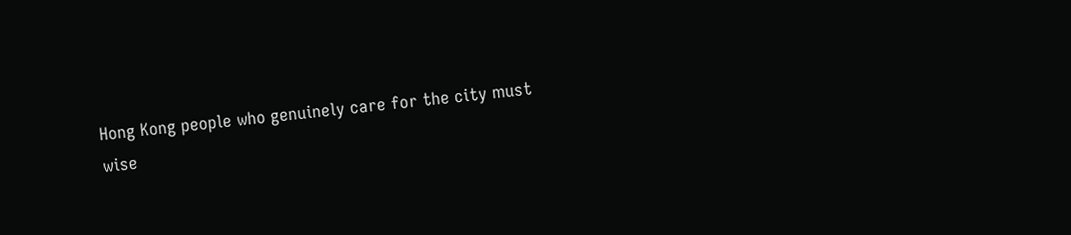Hong Kong people who genuinely care for the city must wise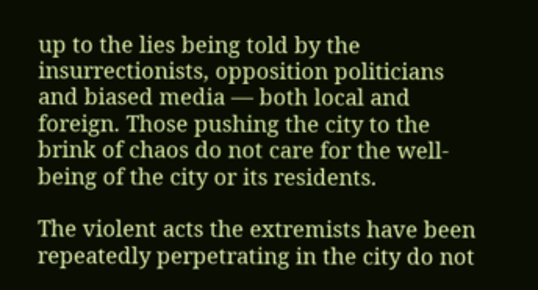up to the lies being told by the insurrectionists, opposition politicians and biased media — both local and foreign. Those pushing the city to the brink of chaos do not care for the well-being of the city or its residents.

The violent acts the extremists have been repeatedly perpetrating in the city do not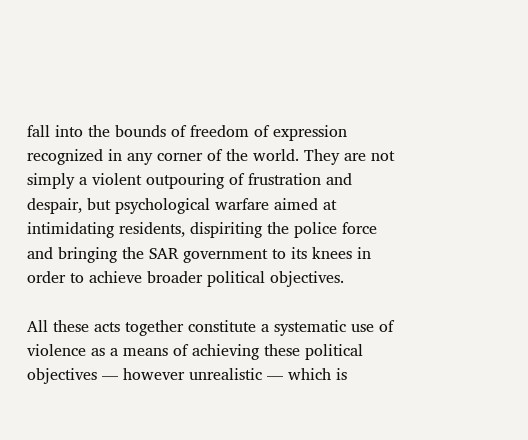fall into the bounds of freedom of expression recognized in any corner of the world. They are not simply a violent outpouring of frustration and despair, but psychological warfare aimed at intimidating residents, dispiriting the police force and bringing the SAR government to its knees in order to achieve broader political objectives.

All these acts together constitute a systematic use of violence as a means of achieving these political objectives — however unrealistic — which is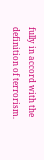fully in accord with the definition of terrorism.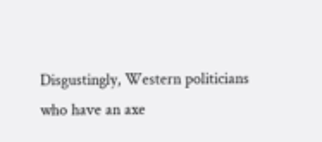Disgustingly, Western politicians who have an axe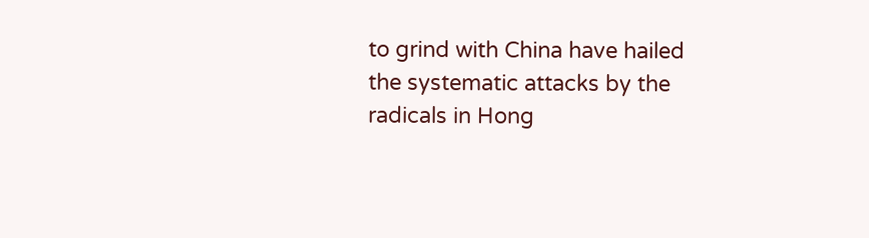to grind with China have hailed the systematic attacks by the radicals in Hong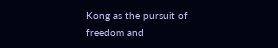Kong as the pursuit of freedom and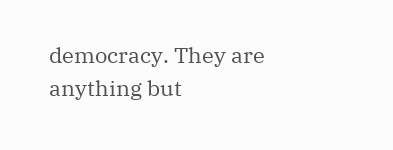democracy. They are anything but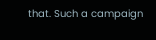that. Such a campaign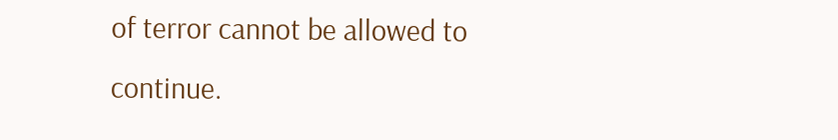of terror cannot be allowed to continue.